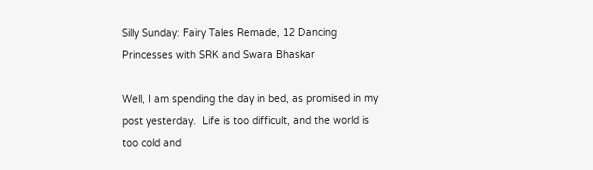Silly Sunday: Fairy Tales Remade, 12 Dancing Princesses with SRK and Swara Bhaskar

Well, I am spending the day in bed, as promised in my post yesterday.  Life is too difficult, and the world is too cold and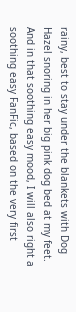rainy, best to stay under the blankets with Dog Hazel snoring in her big pink dog bed at my feet.  And in that soothing easy mood, I will also right a soothing easy FanFic, based on the very first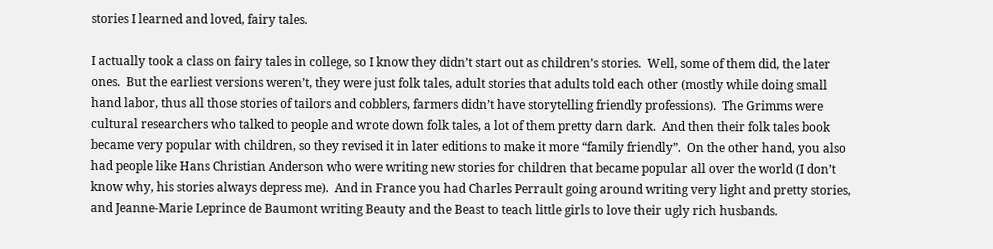stories I learned and loved, fairy tales.

I actually took a class on fairy tales in college, so I know they didn’t start out as children’s stories.  Well, some of them did, the later ones.  But the earliest versions weren’t, they were just folk tales, adult stories that adults told each other (mostly while doing small hand labor, thus all those stories of tailors and cobblers, farmers didn’t have storytelling friendly professions).  The Grimms were cultural researchers who talked to people and wrote down folk tales, a lot of them pretty darn dark.  And then their folk tales book became very popular with children, so they revised it in later editions to make it more “family friendly”.  On the other hand, you also had people like Hans Christian Anderson who were writing new stories for children that became popular all over the world (I don’t know why, his stories always depress me).  And in France you had Charles Perrault going around writing very light and pretty stories, and Jeanne-Marie Leprince de Baumont writing Beauty and the Beast to teach little girls to love their ugly rich husbands.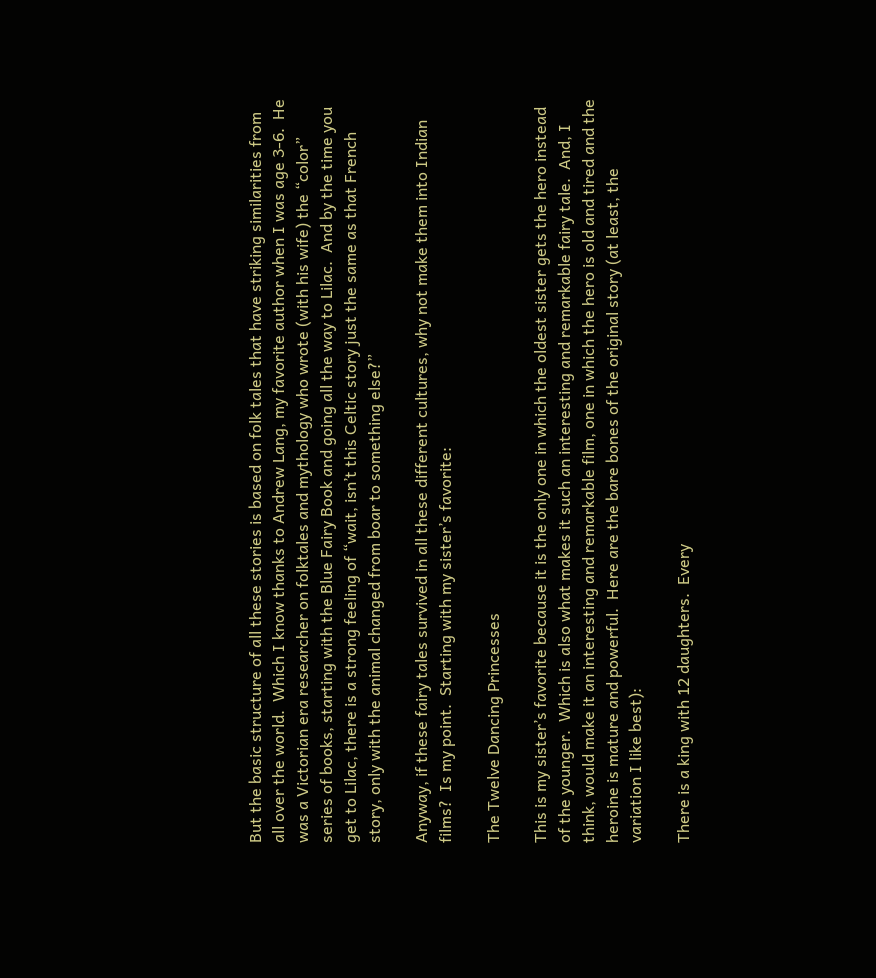But the basic structure of all these stories is based on folk tales that have striking similarities from all over the world.  Which I know thanks to Andrew Lang, my favorite author when I was age 3-6.  He was a Victorian era researcher on folktales and mythology who wrote (with his wife) the “color” series of books, starting with the Blue Fairy Book and going all the way to Lilac.  And by the time you get to Lilac, there is a strong feeling of “wait, isn’t this Celtic story just the same as that French story, only with the animal changed from boar to something else?”

Anyway, if these fairy tales survived in all these different cultures, why not make them into Indian films?  Is my point.  Starting with my sister’s favorite:

The Twelve Dancing Princesses

This is my sister’s favorite because it is the only one in which the oldest sister gets the hero instead of the younger.  Which is also what makes it such an interesting and remarkable fairy tale.  And, I think, would make it an interesting and remarkable film, one in which the hero is old and tired and the heroine is mature and powerful.  Here are the bare bones of the original story (at least, the variation I like best):

There is a king with 12 daughters.  Every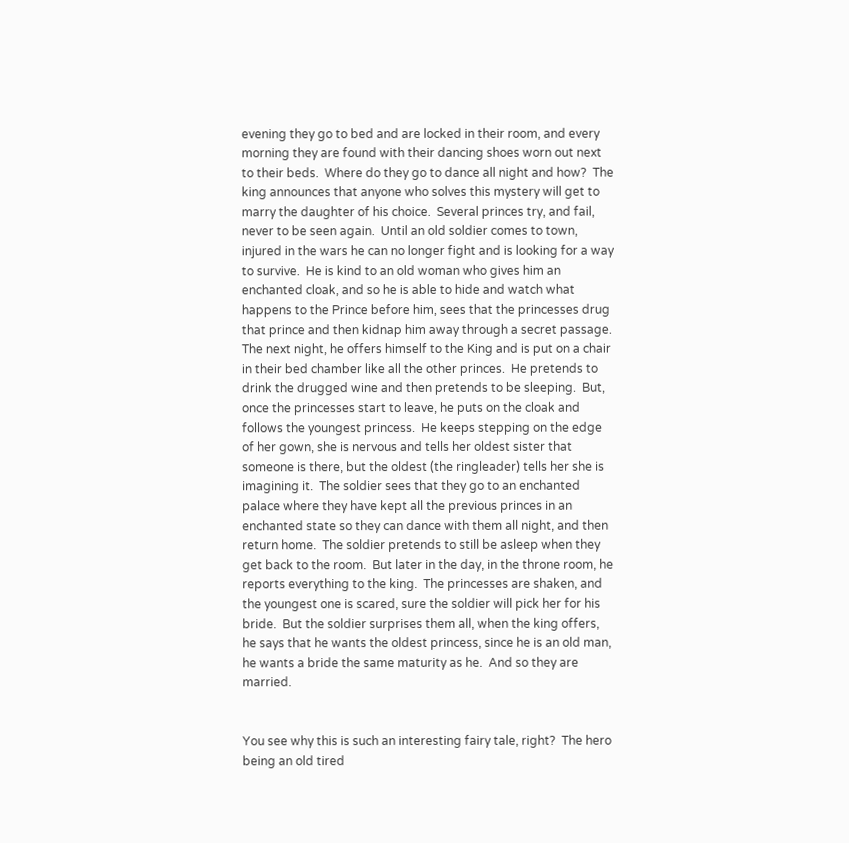evening they go to bed and are locked in their room, and every morning they are found with their dancing shoes worn out next to their beds.  Where do they go to dance all night and how?  The king announces that anyone who solves this mystery will get to marry the daughter of his choice.  Several princes try, and fail, never to be seen again.  Until an old soldier comes to town, injured in the wars he can no longer fight and is looking for a way to survive.  He is kind to an old woman who gives him an enchanted cloak, and so he is able to hide and watch what happens to the Prince before him, sees that the princesses drug that prince and then kidnap him away through a secret passage.  The next night, he offers himself to the King and is put on a chair in their bed chamber like all the other princes.  He pretends to drink the drugged wine and then pretends to be sleeping.  But, once the princesses start to leave, he puts on the cloak and follows the youngest princess.  He keeps stepping on the edge of her gown, she is nervous and tells her oldest sister that someone is there, but the oldest (the ringleader) tells her she is imagining it.  The soldier sees that they go to an enchanted palace where they have kept all the previous princes in an enchanted state so they can dance with them all night, and then return home.  The soldier pretends to still be asleep when they get back to the room.  But later in the day, in the throne room, he reports everything to the king.  The princesses are shaken, and the youngest one is scared, sure the soldier will pick her for his bride.  But the soldier surprises them all, when the king offers, he says that he wants the oldest princess, since he is an old man, he wants a bride the same maturity as he.  And so they are married.


You see why this is such an interesting fairy tale, right?  The hero being an old tired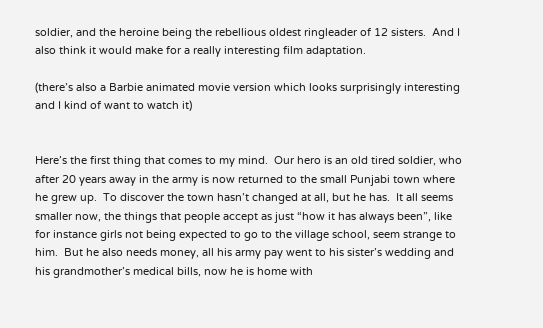soldier, and the heroine being the rebellious oldest ringleader of 12 sisters.  And I also think it would make for a really interesting film adaptation.

(there’s also a Barbie animated movie version which looks surprisingly interesting and I kind of want to watch it)


Here’s the first thing that comes to my mind.  Our hero is an old tired soldier, who after 20 years away in the army is now returned to the small Punjabi town where he grew up.  To discover the town hasn’t changed at all, but he has.  It all seems smaller now, the things that people accept as just “how it has always been”, like for instance girls not being expected to go to the village school, seem strange to him.  But he also needs money, all his army pay went to his sister’s wedding and his grandmother’s medical bills, now he is home with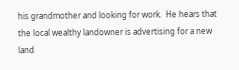his grandmother and looking for work.  He hears that the local wealthy landowner is advertising for a new land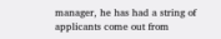manager, he has had a string of applicants come out from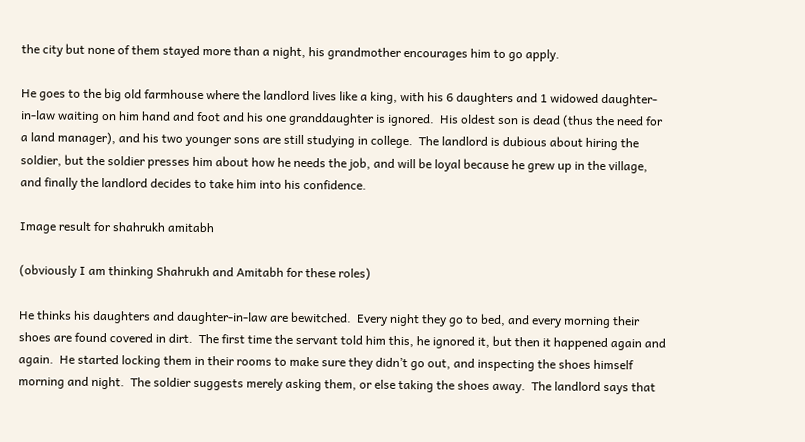the city but none of them stayed more than a night, his grandmother encourages him to go apply.

He goes to the big old farmhouse where the landlord lives like a king, with his 6 daughters and 1 widowed daughter-in-law waiting on him hand and foot and his one granddaughter is ignored.  His oldest son is dead (thus the need for a land manager), and his two younger sons are still studying in college.  The landlord is dubious about hiring the soldier, but the soldier presses him about how he needs the job, and will be loyal because he grew up in the village, and finally the landlord decides to take him into his confidence.

Image result for shahrukh amitabh

(obviously I am thinking Shahrukh and Amitabh for these roles)

He thinks his daughters and daughter-in-law are bewitched.  Every night they go to bed, and every morning their shoes are found covered in dirt.  The first time the servant told him this, he ignored it, but then it happened again and again.  He started locking them in their rooms to make sure they didn’t go out, and inspecting the shoes himself morning and night.  The soldier suggests merely asking them, or else taking the shoes away.  The landlord says that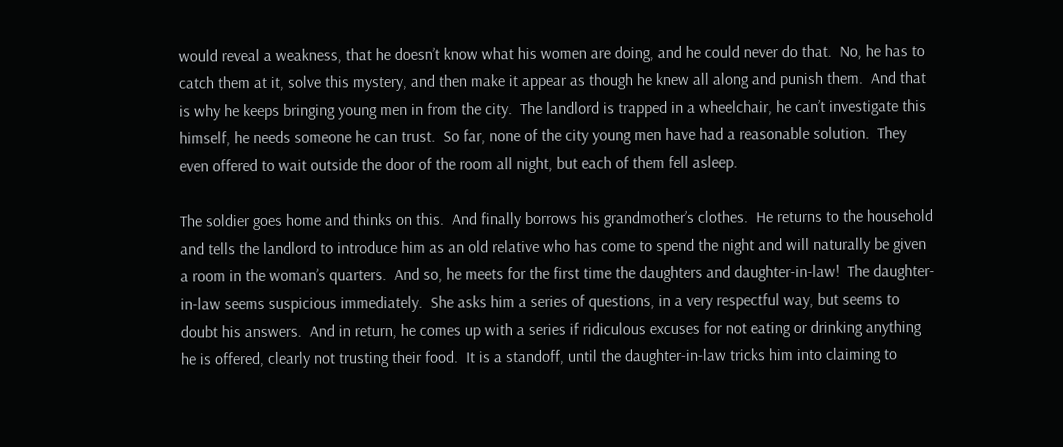would reveal a weakness, that he doesn’t know what his women are doing, and he could never do that.  No, he has to catch them at it, solve this mystery, and then make it appear as though he knew all along and punish them.  And that is why he keeps bringing young men in from the city.  The landlord is trapped in a wheelchair, he can’t investigate this himself, he needs someone he can trust.  So far, none of the city young men have had a reasonable solution.  They even offered to wait outside the door of the room all night, but each of them fell asleep.

The soldier goes home and thinks on this.  And finally borrows his grandmother’s clothes.  He returns to the household and tells the landlord to introduce him as an old relative who has come to spend the night and will naturally be given a room in the woman’s quarters.  And so, he meets for the first time the daughters and daughter-in-law!  The daughter-in-law seems suspicious immediately.  She asks him a series of questions, in a very respectful way, but seems to doubt his answers.  And in return, he comes up with a series if ridiculous excuses for not eating or drinking anything he is offered, clearly not trusting their food.  It is a standoff, until the daughter-in-law tricks him into claiming to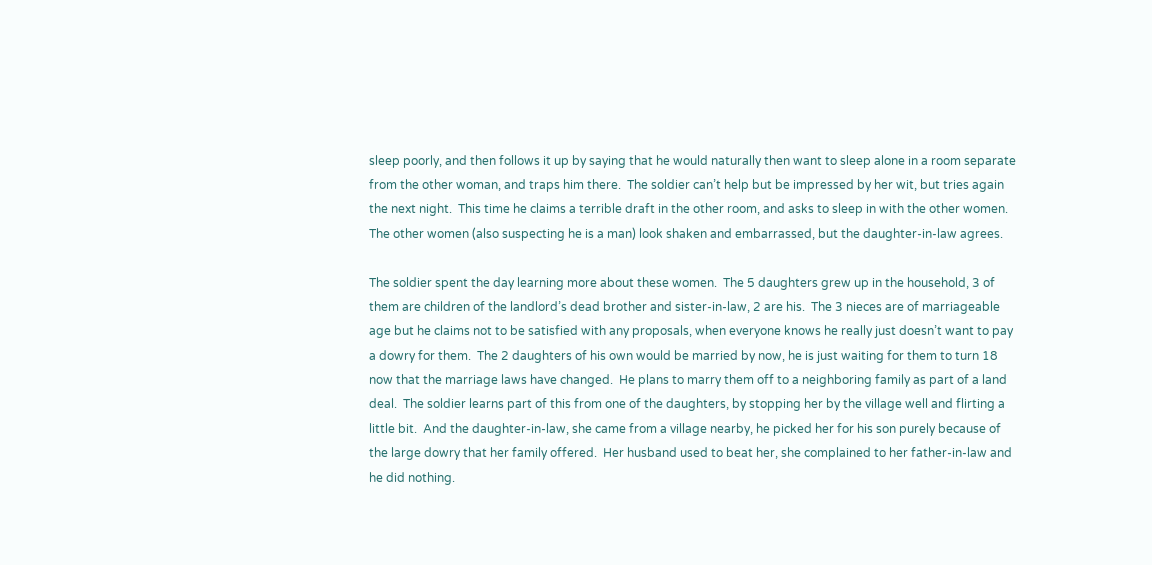sleep poorly, and then follows it up by saying that he would naturally then want to sleep alone in a room separate from the other woman, and traps him there.  The soldier can’t help but be impressed by her wit, but tries again the next night.  This time he claims a terrible draft in the other room, and asks to sleep in with the other women.  The other women (also suspecting he is a man) look shaken and embarrassed, but the daughter-in-law agrees.

The soldier spent the day learning more about these women.  The 5 daughters grew up in the household, 3 of them are children of the landlord’s dead brother and sister-in-law, 2 are his.  The 3 nieces are of marriageable age but he claims not to be satisfied with any proposals, when everyone knows he really just doesn’t want to pay a dowry for them.  The 2 daughters of his own would be married by now, he is just waiting for them to turn 18 now that the marriage laws have changed.  He plans to marry them off to a neighboring family as part of a land deal.  The soldier learns part of this from one of the daughters, by stopping her by the village well and flirting a little bit.  And the daughter-in-law, she came from a village nearby, he picked her for his son purely because of the large dowry that her family offered.  Her husband used to beat her, she complained to her father-in-law and he did nothing.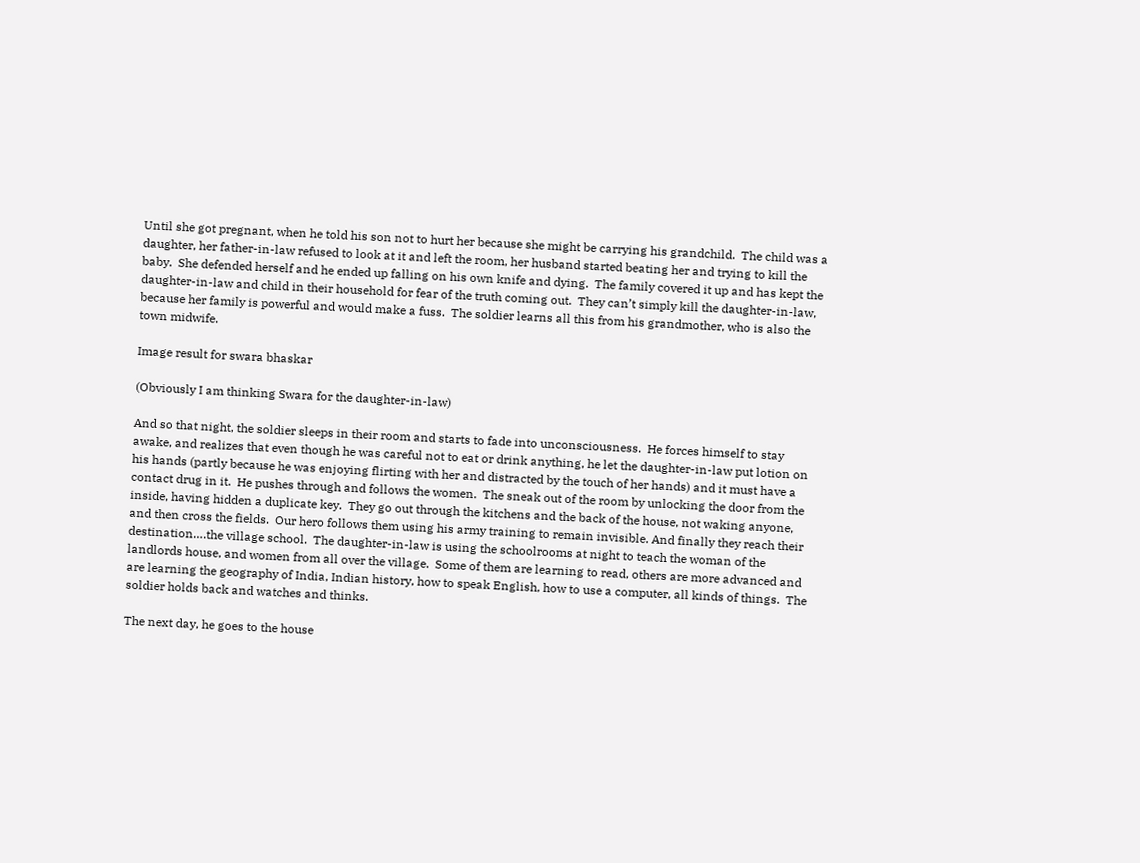Until she got pregnant, when he told his son not to hurt her because she might be carrying his grandchild.  The child was a daughter, her father-in-law refused to look at it and left the room, her husband started beating her and trying to kill the baby.  She defended herself and he ended up falling on his own knife and dying.  The family covered it up and has kept the daughter-in-law and child in their household for fear of the truth coming out.  They can’t simply kill the daughter-in-law, because her family is powerful and would make a fuss.  The soldier learns all this from his grandmother, who is also the town midwife.

Image result for swara bhaskar

(Obviously I am thinking Swara for the daughter-in-law)

And so that night, the soldier sleeps in their room and starts to fade into unconsciousness.  He forces himself to stay awake, and realizes that even though he was careful not to eat or drink anything, he let the daughter-in-law put lotion on his hands (partly because he was enjoying flirting with her and distracted by the touch of her hands) and it must have a contact drug in it.  He pushes through and follows the women.  The sneak out of the room by unlocking the door from the inside, having hidden a duplicate key.  They go out through the kitchens and the back of the house, not waking anyone, and then cross the fields.  Our hero follows them using his army training to remain invisible. And finally they reach their destination….the village school.  The daughter-in-law is using the schoolrooms at night to teach the woman of the landlords house, and women from all over the village.  Some of them are learning to read, others are more advanced and are learning the geography of India, Indian history, how to speak English, how to use a computer, all kinds of things.  The soldier holds back and watches and thinks.

The next day, he goes to the house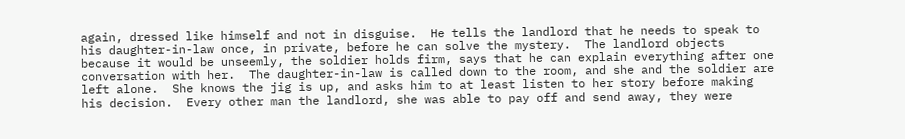again, dressed like himself and not in disguise.  He tells the landlord that he needs to speak to his daughter-in-law once, in private, before he can solve the mystery.  The landlord objects because it would be unseemly, the soldier holds firm, says that he can explain everything after one conversation with her.  The daughter-in-law is called down to the room, and she and the soldier are left alone.  She knows the jig is up, and asks him to at least listen to her story before making his decision.  Every other man the landlord, she was able to pay off and send away, they were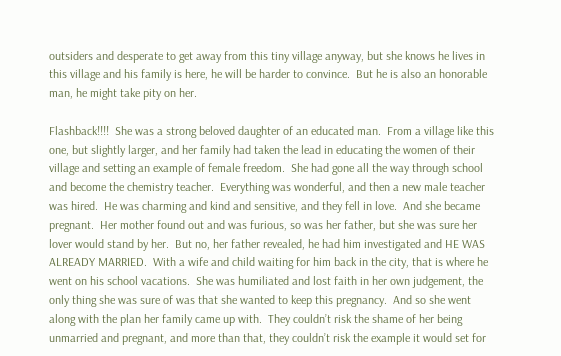outsiders and desperate to get away from this tiny village anyway, but she knows he lives in this village and his family is here, he will be harder to convince.  But he is also an honorable man, he might take pity on her.

Flashback!!!!  She was a strong beloved daughter of an educated man.  From a village like this one, but slightly larger, and her family had taken the lead in educating the women of their village and setting an example of female freedom.  She had gone all the way through school and become the chemistry teacher.  Everything was wonderful, and then a new male teacher was hired.  He was charming and kind and sensitive, and they fell in love.  And she became pregnant.  Her mother found out and was furious, so was her father, but she was sure her lover would stand by her.  But no, her father revealed, he had him investigated and HE WAS ALREADY MARRIED.  With a wife and child waiting for him back in the city, that is where he went on his school vacations.  She was humiliated and lost faith in her own judgement, the only thing she was sure of was that she wanted to keep this pregnancy.  And so she went along with the plan her family came up with.  They couldn’t risk the shame of her being unmarried and pregnant, and more than that, they couldn’t risk the example it would set for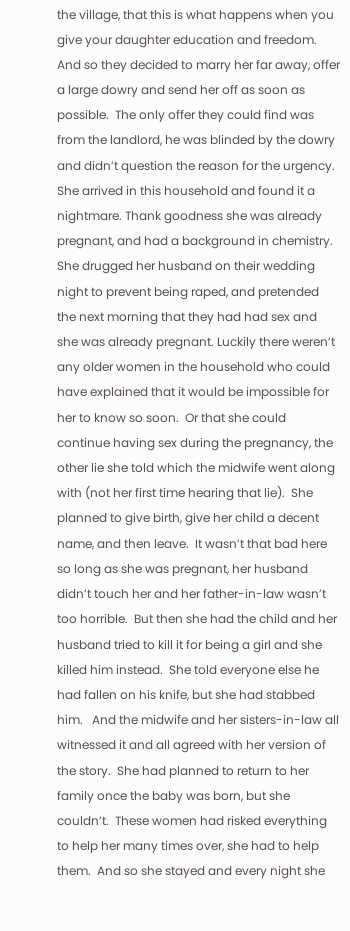the village, that this is what happens when you give your daughter education and freedom.  And so they decided to marry her far away, offer a large dowry and send her off as soon as possible.  The only offer they could find was from the landlord, he was blinded by the dowry and didn’t question the reason for the urgency.  She arrived in this household and found it a nightmare. Thank goodness she was already pregnant, and had a background in chemistry.  She drugged her husband on their wedding night to prevent being raped, and pretended the next morning that they had had sex and she was already pregnant. Luckily there weren’t any older women in the household who could have explained that it would be impossible for her to know so soon.  Or that she could continue having sex during the pregnancy, the other lie she told which the midwife went along with (not her first time hearing that lie).  She planned to give birth, give her child a decent name, and then leave.  It wasn’t that bad here so long as she was pregnant, her husband didn’t touch her and her father-in-law wasn’t too horrible.  But then she had the child and her husband tried to kill it for being a girl and she killed him instead.  She told everyone else he had fallen on his knife, but she had stabbed him.   And the midwife and her sisters-in-law all witnessed it and all agreed with her version of the story.  She had planned to return to her family once the baby was born, but she couldn’t.  These women had risked everything to help her many times over, she had to help them.  And so she stayed and every night she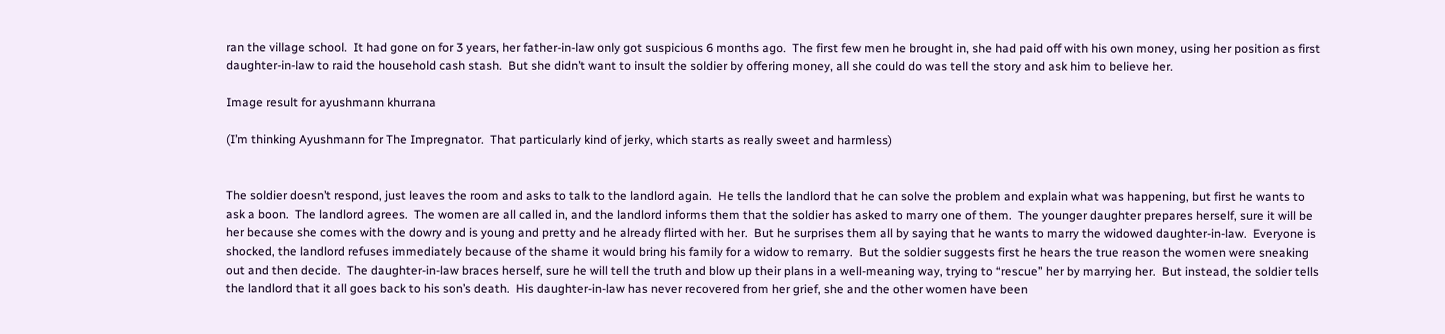ran the village school.  It had gone on for 3 years, her father-in-law only got suspicious 6 months ago.  The first few men he brought in, she had paid off with his own money, using her position as first daughter-in-law to raid the household cash stash.  But she didn’t want to insult the soldier by offering money, all she could do was tell the story and ask him to believe her.

Image result for ayushmann khurrana

(I’m thinking Ayushmann for The Impregnator.  That particularly kind of jerky, which starts as really sweet and harmless)


The soldier doesn’t respond, just leaves the room and asks to talk to the landlord again.  He tells the landlord that he can solve the problem and explain what was happening, but first he wants to ask a boon.  The landlord agrees.  The women are all called in, and the landlord informs them that the soldier has asked to marry one of them.  The younger daughter prepares herself, sure it will be her because she comes with the dowry and is young and pretty and he already flirted with her.  But he surprises them all by saying that he wants to marry the widowed daughter-in-law.  Everyone is shocked, the landlord refuses immediately because of the shame it would bring his family for a widow to remarry.  But the soldier suggests first he hears the true reason the women were sneaking out and then decide.  The daughter-in-law braces herself, sure he will tell the truth and blow up their plans in a well-meaning way, trying to “rescue” her by marrying her.  But instead, the soldier tells the landlord that it all goes back to his son’s death.  His daughter-in-law has never recovered from her grief, she and the other women have been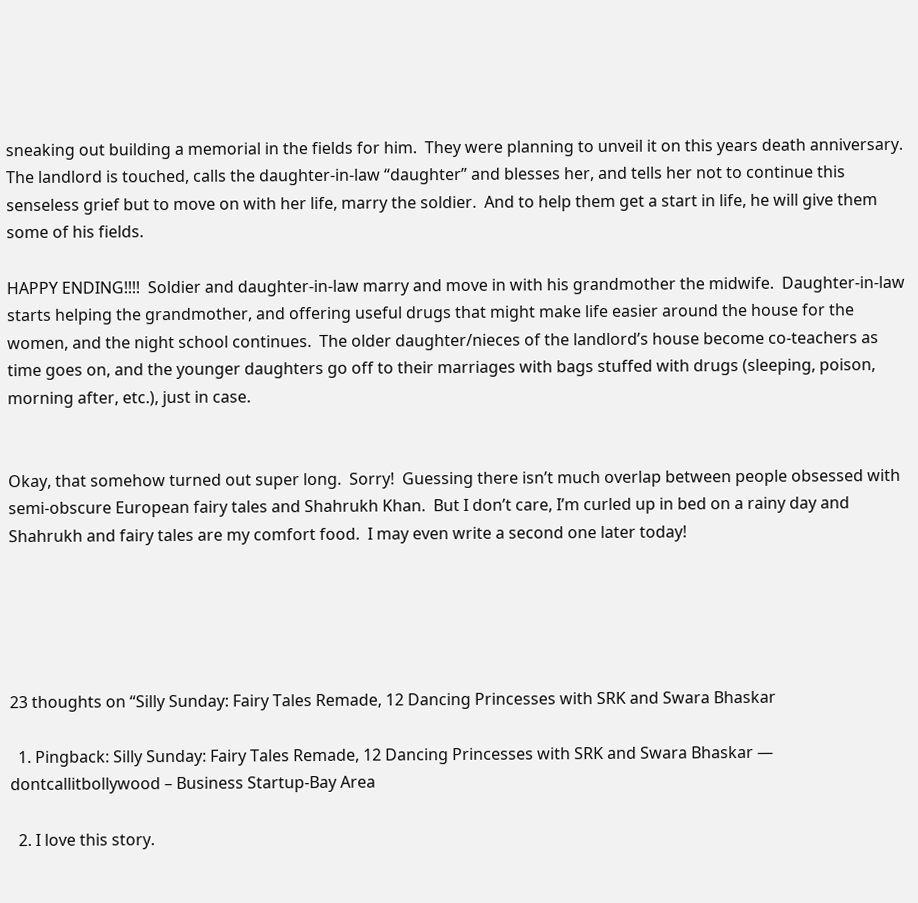sneaking out building a memorial in the fields for him.  They were planning to unveil it on this years death anniversary.  The landlord is touched, calls the daughter-in-law “daughter” and blesses her, and tells her not to continue this senseless grief but to move on with her life, marry the soldier.  And to help them get a start in life, he will give them some of his fields.

HAPPY ENDING!!!!  Soldier and daughter-in-law marry and move in with his grandmother the midwife.  Daughter-in-law starts helping the grandmother, and offering useful drugs that might make life easier around the house for the women, and the night school continues.  The older daughter/nieces of the landlord’s house become co-teachers as time goes on, and the younger daughters go off to their marriages with bags stuffed with drugs (sleeping, poison, morning after, etc.), just in case.


Okay, that somehow turned out super long.  Sorry!  Guessing there isn’t much overlap between people obsessed with semi-obscure European fairy tales and Shahrukh Khan.  But I don’t care, I’m curled up in bed on a rainy day and Shahrukh and fairy tales are my comfort food.  I may even write a second one later today!





23 thoughts on “Silly Sunday: Fairy Tales Remade, 12 Dancing Princesses with SRK and Swara Bhaskar

  1. Pingback: Silly Sunday: Fairy Tales Remade, 12 Dancing Princesses with SRK and Swara Bhaskar — dontcallitbollywood – Business Startup-Bay Area

  2. I love this story.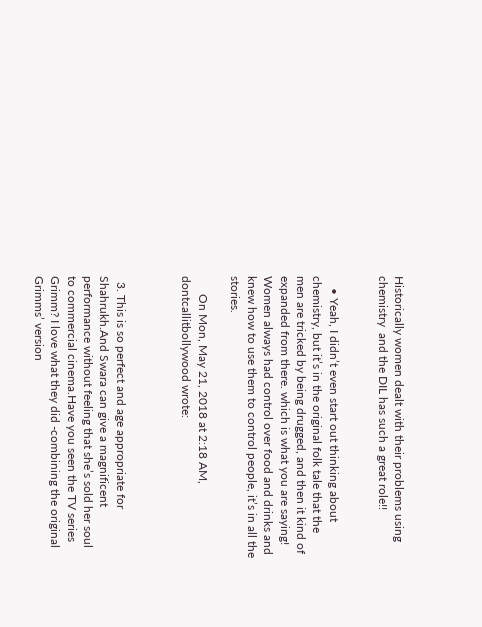Historically women dealt with their problems using chemistry  and the DIL has such a great role!!


    • Yeah, I didn’t even start out thinking about chemistry, but it’s in the original folk tale that the men are tricked by being drugged, and then it kind of expanded from there. which is what you are saying! Women always had control over food and drinks and knew how to use them to control people, it’s in all the stories.

      On Mon, May 21, 2018 at 2:18 AM, dontcallitbollywood wrote:



  3. This is so perfect and age appropriate for Shahrukh.And Swara can give a magnificent performance without feeling that she’s sold her soul to commercial cinema.Have you seen the TV series Grimm? I love what they did -combining the original Grimms’ version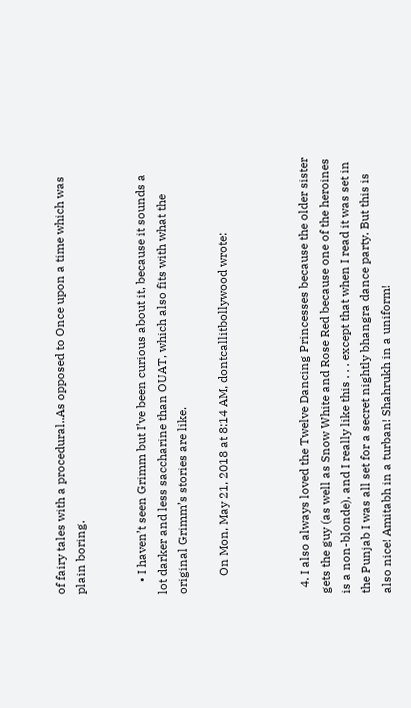of fairy tales with a procedural..As opposed to Once upon a time which was plain boring.


    • I haven’t seen Grimm but I’ve been curious about it, because it sounds a lot darker and less saccharine than OUAT, which also fits with what the original Grimm’s stories are like.

      On Mon, May 21, 2018 at 8:14 AM, dontcallitbollywood wrote:



  4. I also always loved the Twelve Dancing Princesses because the older sister gets the guy (as well as Snow White and Rose Red because one of the heroines is a non-blonde), and I really like this . . . except that when I read it was set in the Punjab I was all set for a secret nightly bhangra dance party. But this is also nice! Amitabh in a turban! Shahrukh in a uniform!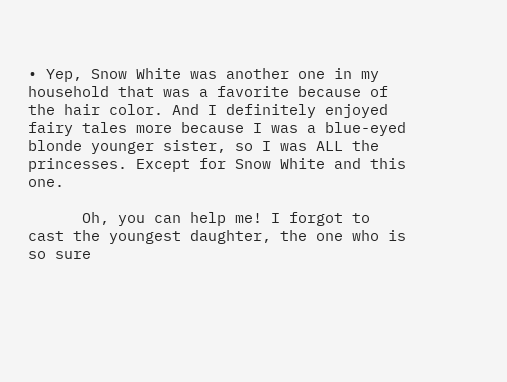• Yep, Snow White was another one in my household that was a favorite because of the hair color. And I definitely enjoyed fairy tales more because I was a blue-eyed blonde younger sister, so I was ALL the princesses. Except for Snow White and this one.

      Oh, you can help me! I forgot to cast the youngest daughter, the one who is so sure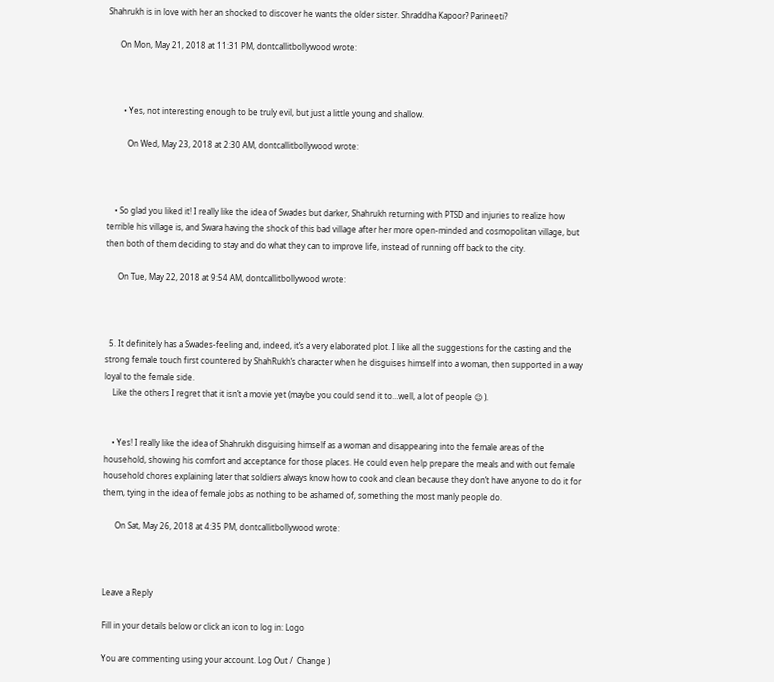Shahrukh is in love with her an shocked to discover he wants the older sister. Shraddha Kapoor? Parineeti?

      On Mon, May 21, 2018 at 11:31 PM, dontcallitbollywood wrote:



        • Yes, not interesting enough to be truly evil, but just a little young and shallow.

          On Wed, May 23, 2018 at 2:30 AM, dontcallitbollywood wrote:



    • So glad you liked it! I really like the idea of Swades but darker, Shahrukh returning with PTSD and injuries to realize how terrible his village is, and Swara having the shock of this bad village after her more open-minded and cosmopolitan village, but then both of them deciding to stay and do what they can to improve life, instead of running off back to the city.

      On Tue, May 22, 2018 at 9:54 AM, dontcallitbollywood wrote:



  5. It definitely has a Swades-feeling and, indeed, it’s a very elaborated plot. I like all the suggestions for the casting and the strong female touch first countered by ShahRukh’s character when he disguises himself into a woman, then supported in a way loyal to the female side.
    Like the others I regret that it isn’t a movie yet (maybe you could send it to…well, a lot of people 😉 ).


    • Yes! I really like the idea of Shahrukh disguising himself as a woman and disappearing into the female areas of the household, showing his comfort and acceptance for those places. He could even help prepare the meals and with out female household chores explaining later that soldiers always know how to cook and clean because they don’t have anyone to do it for them, tying in the idea of female jobs as nothing to be ashamed of, something the most manly people do.

      On Sat, May 26, 2018 at 4:35 PM, dontcallitbollywood wrote:



Leave a Reply

Fill in your details below or click an icon to log in: Logo

You are commenting using your account. Log Out /  Change )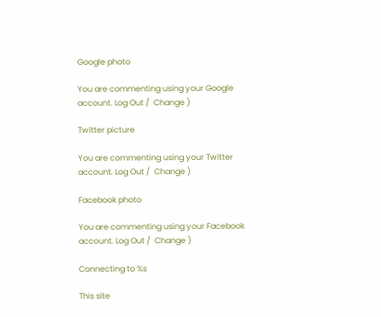Google photo

You are commenting using your Google account. Log Out /  Change )

Twitter picture

You are commenting using your Twitter account. Log Out /  Change )

Facebook photo

You are commenting using your Facebook account. Log Out /  Change )

Connecting to %s

This site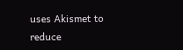uses Akismet to reduce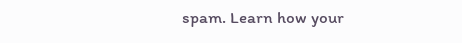spam. Learn how your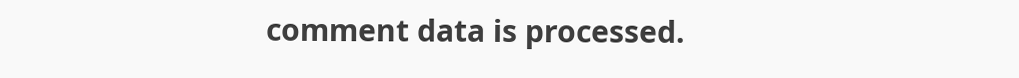comment data is processed.